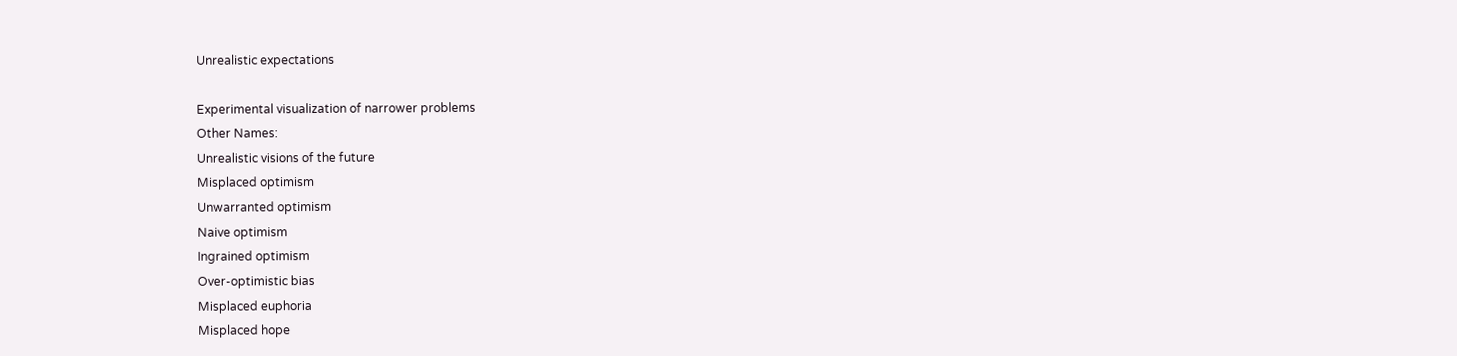Unrealistic expectations

Experimental visualization of narrower problems
Other Names:
Unrealistic visions of the future
Misplaced optimism
Unwarranted optimism
Naive optimism
Ingrained optimism
Over-optimistic bias
Misplaced euphoria
Misplaced hope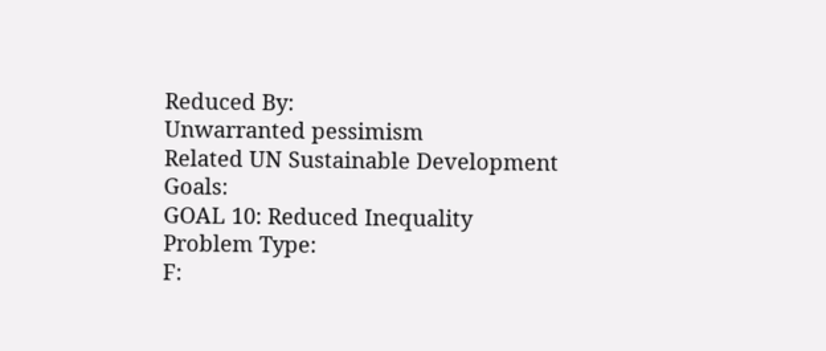Reduced By:
Unwarranted pessimism
Related UN Sustainable Development Goals:
GOAL 10: Reduced Inequality
Problem Type:
F: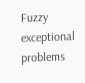Fuzzy exceptional problems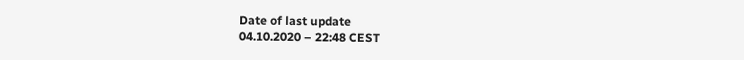Date of last update
04.10.2020 – 22:48 CEST